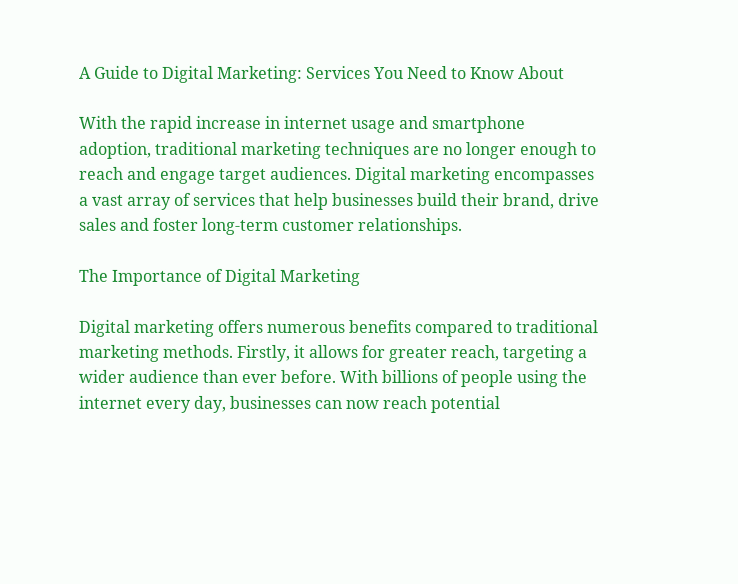A Guide to Digital Marketing: Services You Need to Know About

With the rapid increase in internet usage and smartphone adoption, traditional marketing techniques are no longer enough to reach and engage target audiences. Digital marketing encompasses a vast array of services that help businesses build their brand, drive sales and foster long-term customer relationships.

The Importance of Digital Marketing

Digital marketing offers numerous benefits compared to traditional marketing methods. Firstly, it allows for greater reach, targeting a wider audience than ever before. With billions of people using the internet every day, businesses can now reach potential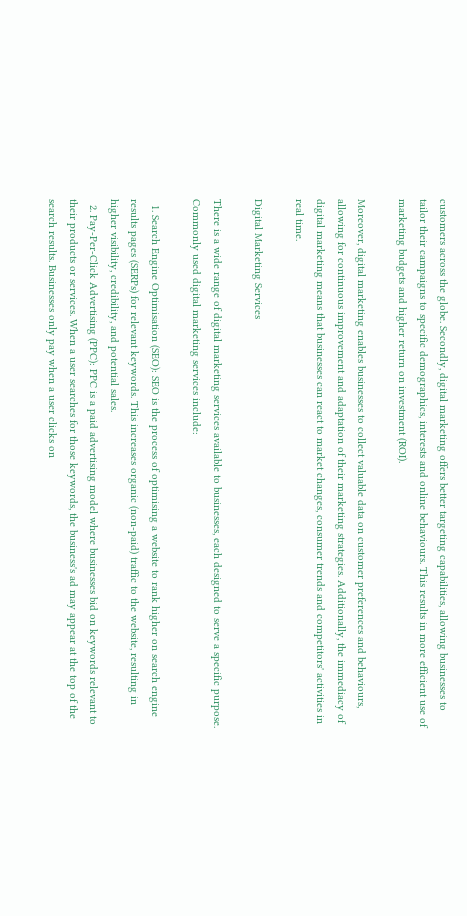customers across the globe. Secondly, digital marketing offers better targeting capabilities, allowing businesses to tailor their campaigns to specific demographics, interests and online behaviours. This results in more efficient use of marketing budgets and higher return on investment (ROI).

Moreover, digital marketing enables businesses to collect valuable data on customer preferences and behaviours, allowing for continuous improvement and adaptation of their marketing strategies. Additionally, the immediacy of digital marketing means that businesses can react to market changes, consumer trends and competitors' activities in real time.

Digital Marketing Services

There is a wide range of digital marketing services available to businesses, each designed to serve a specific purpose. Commonly used digital marketing services include:

  1. Search Engine Optimisation (SEO): SEO is the process of optimising a website to rank higher on search engine results pages (SERPs) for relevant keywords. This increases organic (non-paid) traffic to the website, resulting in higher visibility, credibility, and potential sales.
  2. Pay-Per-Click Advertising (PPC): PPC is a paid advertising model where businesses bid on keywords relevant to their products or services. When a user searches for those keywords, the business's ad may appear at the top of the search results. Businesses only pay when a user clicks on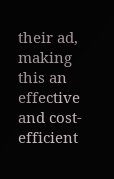their ad, making this an effective and cost-efficient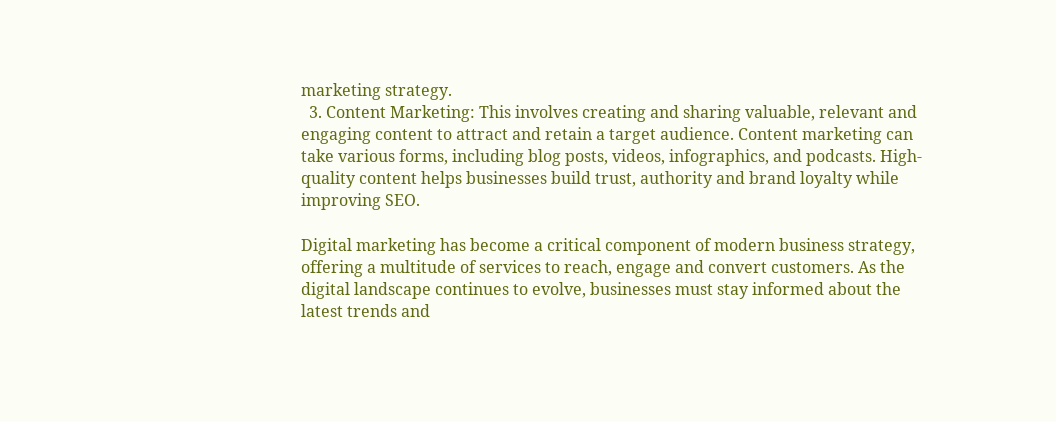marketing strategy.
  3. Content Marketing: This involves creating and sharing valuable, relevant and engaging content to attract and retain a target audience. Content marketing can take various forms, including blog posts, videos, infographics, and podcasts. High-quality content helps businesses build trust, authority and brand loyalty while improving SEO.

Digital marketing has become a critical component of modern business strategy, offering a multitude of services to reach, engage and convert customers. As the digital landscape continues to evolve, businesses must stay informed about the latest trends and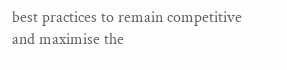best practices to remain competitive and maximise the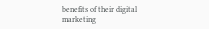benefits of their digital marketing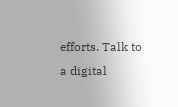efforts. Talk to a digital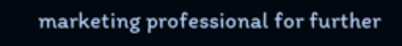marketing professional for further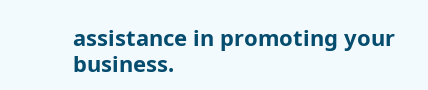assistance in promoting your business.